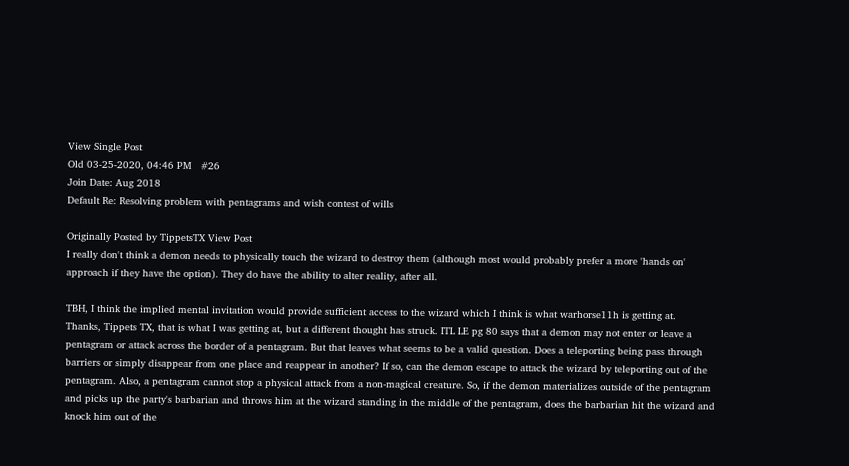View Single Post
Old 03-25-2020, 04:46 PM   #26
Join Date: Aug 2018
Default Re: Resolving problem with pentagrams and wish contest of wills

Originally Posted by TippetsTX View Post
I really don't think a demon needs to physically touch the wizard to destroy them (although most would probably prefer a more 'hands on' approach if they have the option). They do have the ability to alter reality, after all.

TBH, I think the implied mental invitation would provide sufficient access to the wizard which I think is what warhorse11h is getting at.
Thanks, Tippets TX, that is what I was getting at, but a different thought has struck. ITL LE pg 80 says that a demon may not enter or leave a pentagram or attack across the border of a pentagram. But that leaves what seems to be a valid question. Does a teleporting being pass through barriers or simply disappear from one place and reappear in another? If so, can the demon escape to attack the wizard by teleporting out of the pentagram. Also, a pentagram cannot stop a physical attack from a non-magical creature. So, if the demon materializes outside of the pentagram and picks up the party's barbarian and throws him at the wizard standing in the middle of the pentagram, does the barbarian hit the wizard and knock him out of the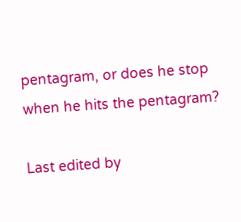pentagram, or does he stop when he hits the pentagram?

Last edited by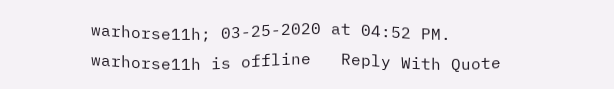warhorse11h; 03-25-2020 at 04:52 PM.
warhorse11h is offline   Reply With Quote